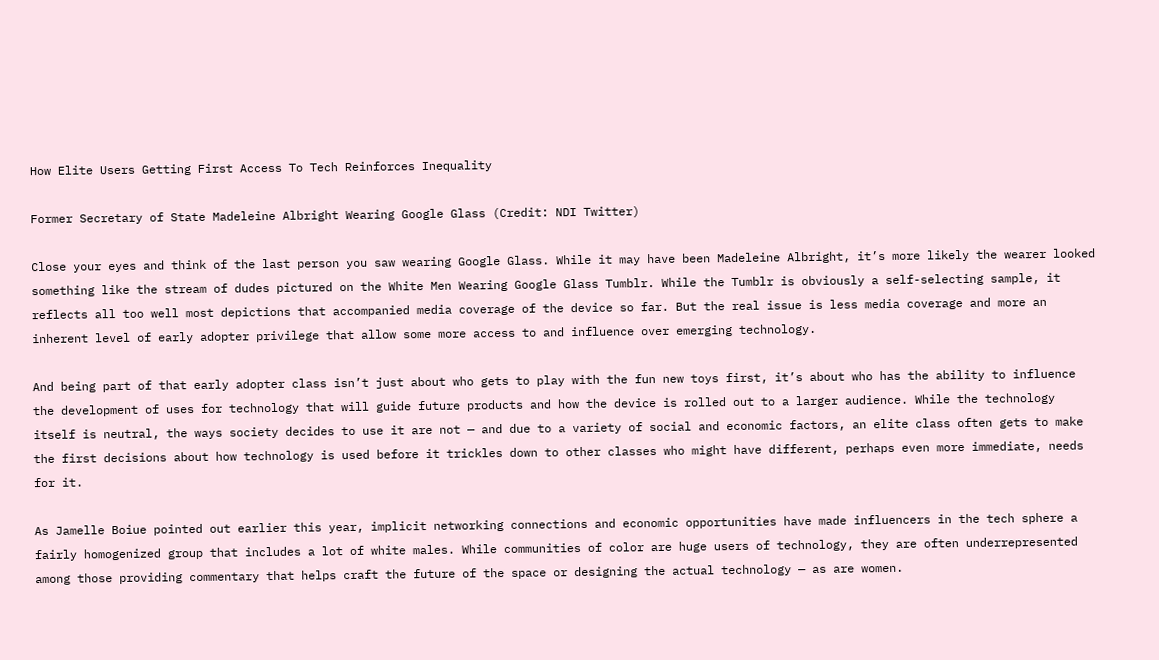How Elite Users Getting First Access To Tech Reinforces Inequality

Former Secretary of State Madeleine Albright Wearing Google Glass (Credit: NDI Twitter)

Close your eyes and think of the last person you saw wearing Google Glass. While it may have been Madeleine Albright, it’s more likely the wearer looked something like the stream of dudes pictured on the White Men Wearing Google Glass Tumblr. While the Tumblr is obviously a self-selecting sample, it reflects all too well most depictions that accompanied media coverage of the device so far. But the real issue is less media coverage and more an inherent level of early adopter privilege that allow some more access to and influence over emerging technology.

And being part of that early adopter class isn’t just about who gets to play with the fun new toys first, it’s about who has the ability to influence the development of uses for technology that will guide future products and how the device is rolled out to a larger audience. While the technology itself is neutral, the ways society decides to use it are not — and due to a variety of social and economic factors, an elite class often gets to make the first decisions about how technology is used before it trickles down to other classes who might have different, perhaps even more immediate, needs for it.

As Jamelle Boiue pointed out earlier this year, implicit networking connections and economic opportunities have made influencers in the tech sphere a fairly homogenized group that includes a lot of white males. While communities of color are huge users of technology, they are often underrepresented among those providing commentary that helps craft the future of the space or designing the actual technology — as are women.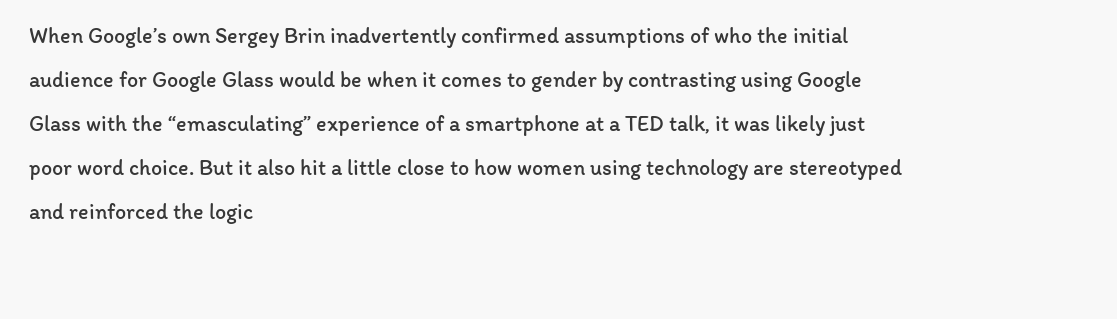When Google’s own Sergey Brin inadvertently confirmed assumptions of who the initial audience for Google Glass would be when it comes to gender by contrasting using Google Glass with the “emasculating” experience of a smartphone at a TED talk, it was likely just poor word choice. But it also hit a little close to how women using technology are stereotyped and reinforced the logic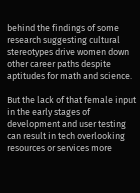behind the findings of some research suggesting cultural stereotypes drive women down other career paths despite aptitudes for math and science.

But the lack of that female input in the early stages of development and user testing can result in tech overlooking resources or services more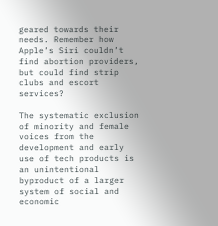geared towards their needs. Remember how Apple’s Siri couldn’t find abortion providers, but could find strip clubs and escort services?

The systematic exclusion of minority and female voices from the development and early use of tech products is an unintentional byproduct of a larger system of social and economic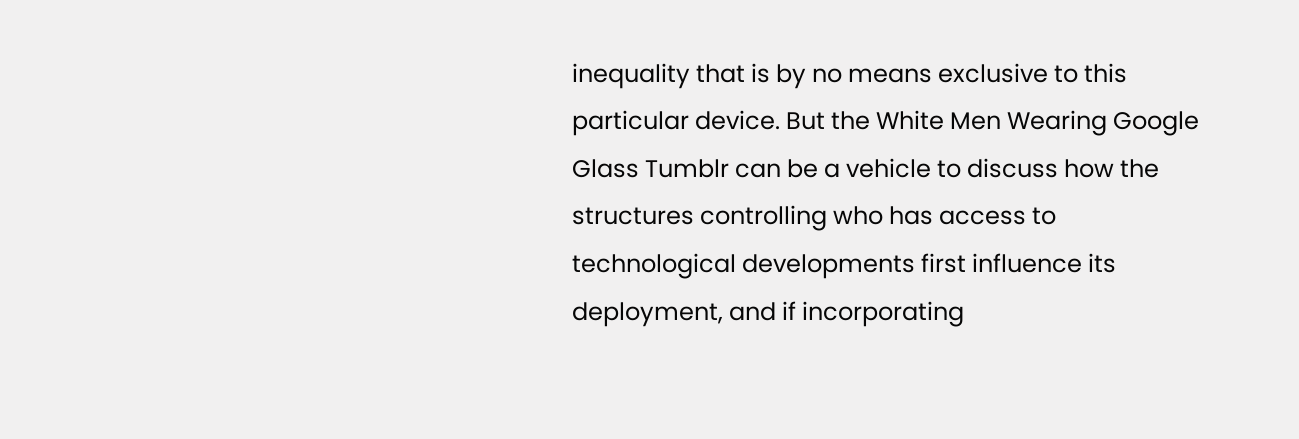inequality that is by no means exclusive to this particular device. But the White Men Wearing Google Glass Tumblr can be a vehicle to discuss how the structures controlling who has access to technological developments first influence its deployment, and if incorporating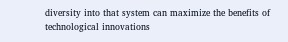diversity into that system can maximize the benefits of technological innovations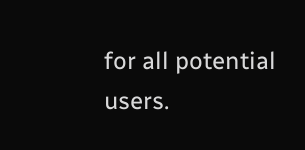for all potential users.